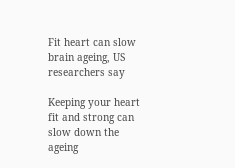Fit heart can slow brain ageing, US researchers say

Keeping your heart fit and strong can slow down the ageing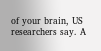of your brain, US researchers say. A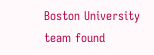Boston University team found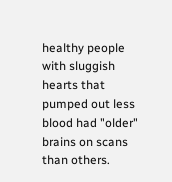healthy people with sluggish hearts that pumped out less blood had "older" brains on scans than others.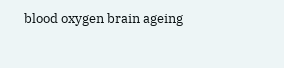blood oxygen brain ageing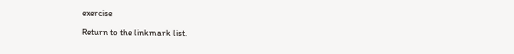exercise

Return to the linkmark list.